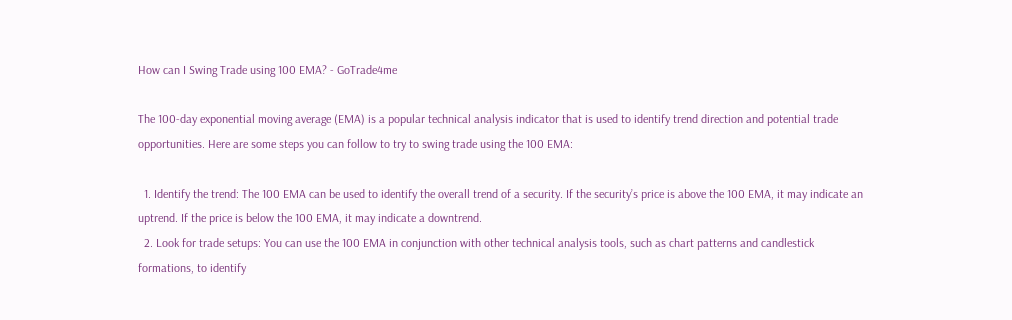How can I Swing Trade using 100 EMA? - GoTrade4me

The 100-day exponential moving average (EMA) is a popular technical analysis indicator that is used to identify trend direction and potential trade opportunities. Here are some steps you can follow to try to swing trade using the 100 EMA:

  1. Identify the trend: The 100 EMA can be used to identify the overall trend of a security. If the security’s price is above the 100 EMA, it may indicate an uptrend. If the price is below the 100 EMA, it may indicate a downtrend.
  2. Look for trade setups: You can use the 100 EMA in conjunction with other technical analysis tools, such as chart patterns and candlestick formations, to identify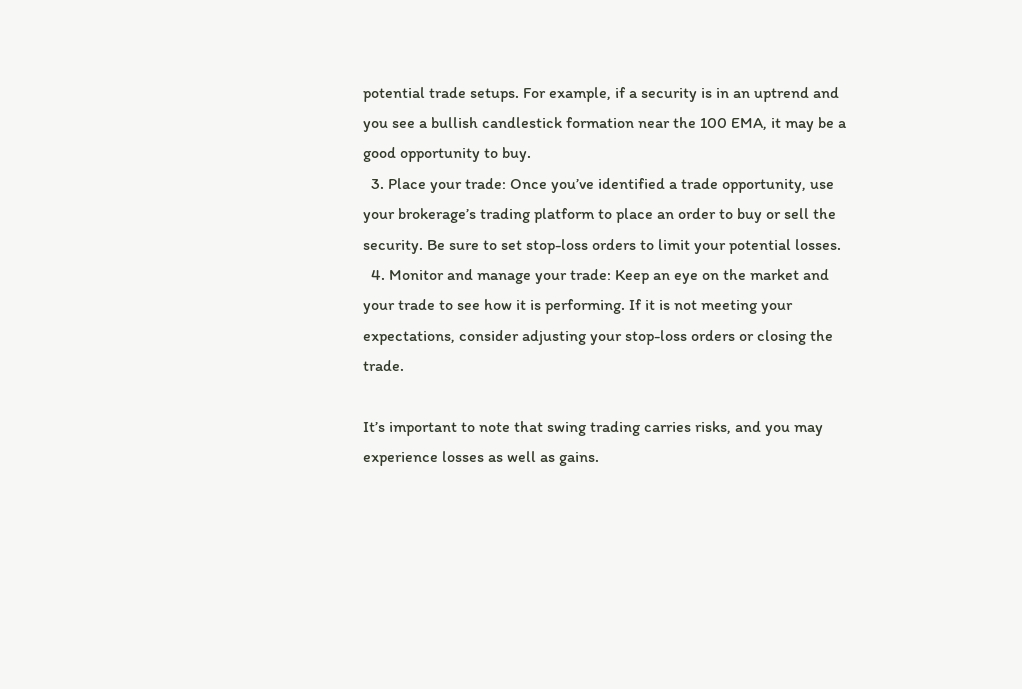potential trade setups. For example, if a security is in an uptrend and you see a bullish candlestick formation near the 100 EMA, it may be a good opportunity to buy.
  3. Place your trade: Once you’ve identified a trade opportunity, use your brokerage’s trading platform to place an order to buy or sell the security. Be sure to set stop-loss orders to limit your potential losses.
  4. Monitor and manage your trade: Keep an eye on the market and your trade to see how it is performing. If it is not meeting your expectations, consider adjusting your stop-loss orders or closing the trade.

It’s important to note that swing trading carries risks, and you may experience losses as well as gains.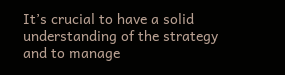It’s crucial to have a solid understanding of the strategy and to manage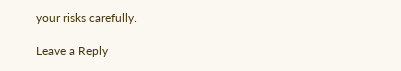your risks carefully.

Leave a Reply